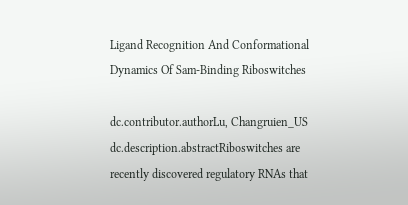Ligand Recognition And Conformational Dynamics Of Sam-Binding Riboswitches

dc.contributor.authorLu, Changruien_US
dc.description.abstractRiboswitches are recently discovered regulatory RNAs that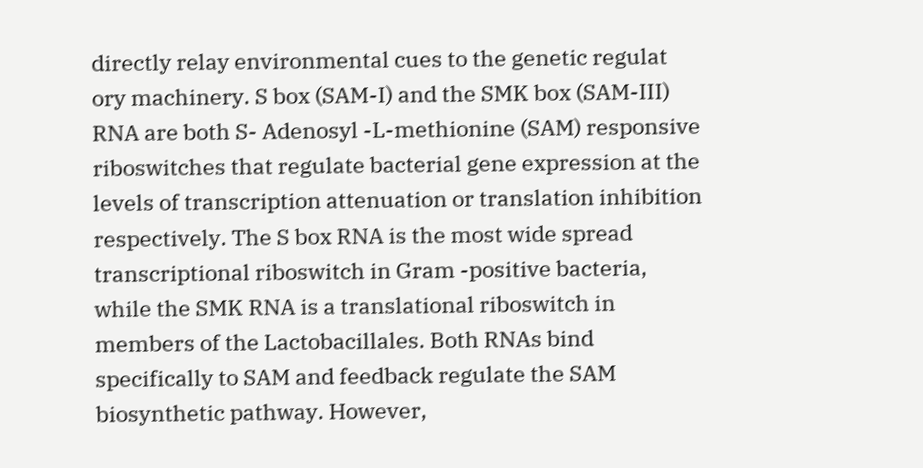directly relay environmental cues to the genetic regulat ory machinery. S box (SAM-I) and the SMK box (SAM-III) RNA are both S- Adenosyl -L-methionine (SAM) responsive riboswitches that regulate bacterial gene expression at the levels of transcription attenuation or translation inhibition respectively. The S box RNA is the most wide spread transcriptional riboswitch in Gram -positive bacteria, while the SMK RNA is a translational riboswitch in members of the Lactobacillales. Both RNAs bind specifically to SAM and feedback regulate the SAM biosynthetic pathway. However,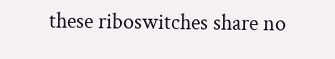these riboswitches share no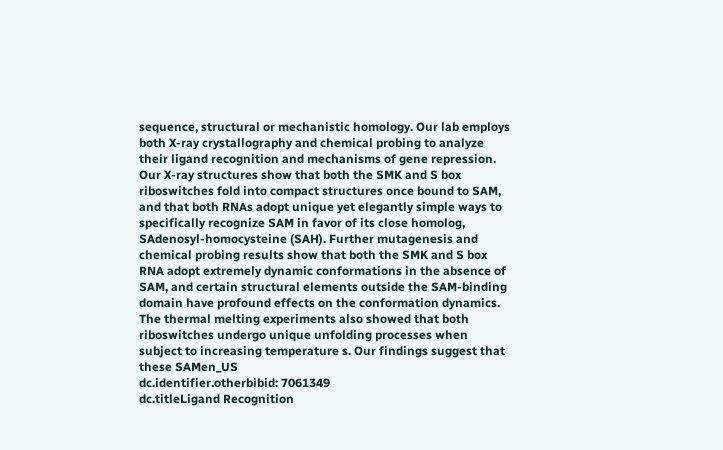sequence, structural or mechanistic homology. Our lab employs both X-ray crystallography and chemical probing to analyze their ligand recognition and mechanisms of gene repression. Our X-ray structures show that both the SMK and S box riboswitches fold into compact structures once bound to SAM, and that both RNAs adopt unique yet elegantly simple ways to specifically recognize SAM in favor of its close homolog, SAdenosyl-homocysteine (SAH). Further mutagenesis and chemical probing results show that both the SMK and S box RNA adopt extremely dynamic conformations in the absence of SAM, and certain structural elements outside the SAM-binding domain have profound effects on the conformation dynamics. The thermal melting experiments also showed that both riboswitches undergo unique unfolding processes when subject to increasing temperature s. Our findings suggest that these SAMen_US
dc.identifier.otherbibid: 7061349
dc.titleLigand Recognition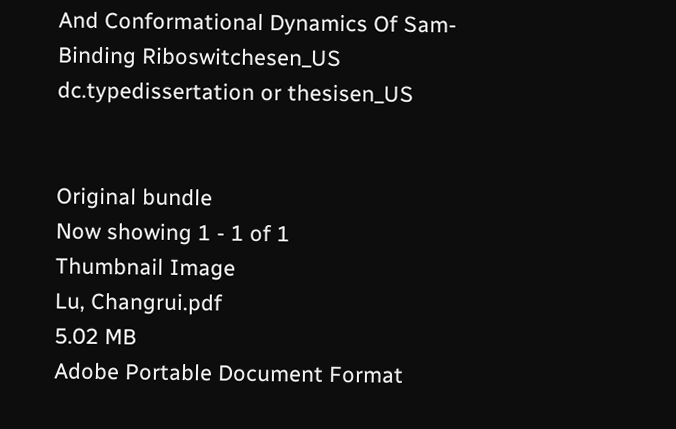And Conformational Dynamics Of Sam-Binding Riboswitchesen_US
dc.typedissertation or thesisen_US


Original bundle
Now showing 1 - 1 of 1
Thumbnail Image
Lu, Changrui.pdf
5.02 MB
Adobe Portable Document Format